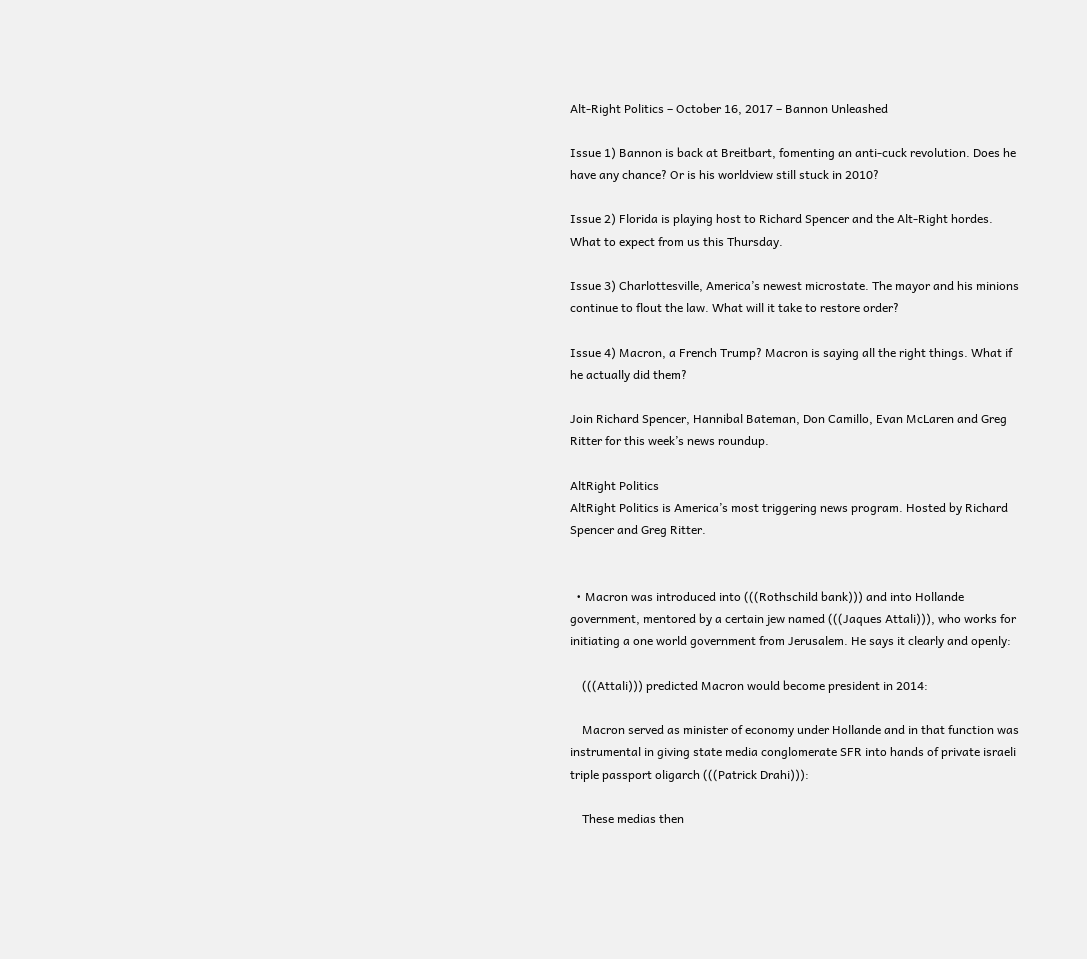Alt-Right Politics – October 16, 2017 – Bannon Unleashed

Issue 1) Bannon is back at Breitbart, fomenting an anti-cuck revolution. Does he have any chance? Or is his worldview still stuck in 2010?

Issue 2) Florida is playing host to Richard Spencer and the Alt-Right hordes. What to expect from us this Thursday.

Issue 3) Charlottesville, America’s newest microstate. The mayor and his minions continue to flout the law. What will it take to restore order?

Issue 4) Macron, a French Trump? Macron is saying all the right things. What if he actually did them?

Join Richard Spencer, Hannibal Bateman, Don Camillo, Evan McLaren and Greg Ritter for this week’s news roundup.

AltRight Politics
AltRight Politics is America’s most triggering news program. Hosted by Richard Spencer and Greg Ritter.


  • Macron was introduced into (((Rothschild bank))) and into Hollande government, mentored by a certain jew named (((Jaques Attali))), who works for initiating a one world government from Jerusalem. He says it clearly and openly:

    (((Attali))) predicted Macron would become president in 2014:

    Macron served as minister of economy under Hollande and in that function was instrumental in giving state media conglomerate SFR into hands of private israeli triple passport oligarch (((Patrick Drahi))):

    These medias then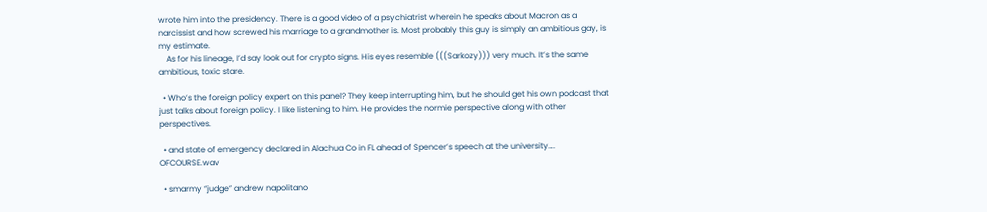wrote him into the presidency. There is a good video of a psychiatrist wherein he speaks about Macron as a narcissist and how screwed his marriage to a grandmother is. Most probably this guy is simply an ambitious gay, is my estimate.
    As for his lineage, I’d say look out for crypto signs. His eyes resemble (((Sarkozy))) very much. It’s the same ambitious, toxic stare.

  • Who’s the foreign policy expert on this panel? They keep interrupting him, but he should get his own podcast that just talks about foreign policy. I like listening to him. He provides the normie perspective along with other perspectives.

  • and state of emergency declared in Alachua Co in FL ahead of Spencer’s speech at the university…. OFCOURSE.wav

  • smarmy “judge” andrew napolitano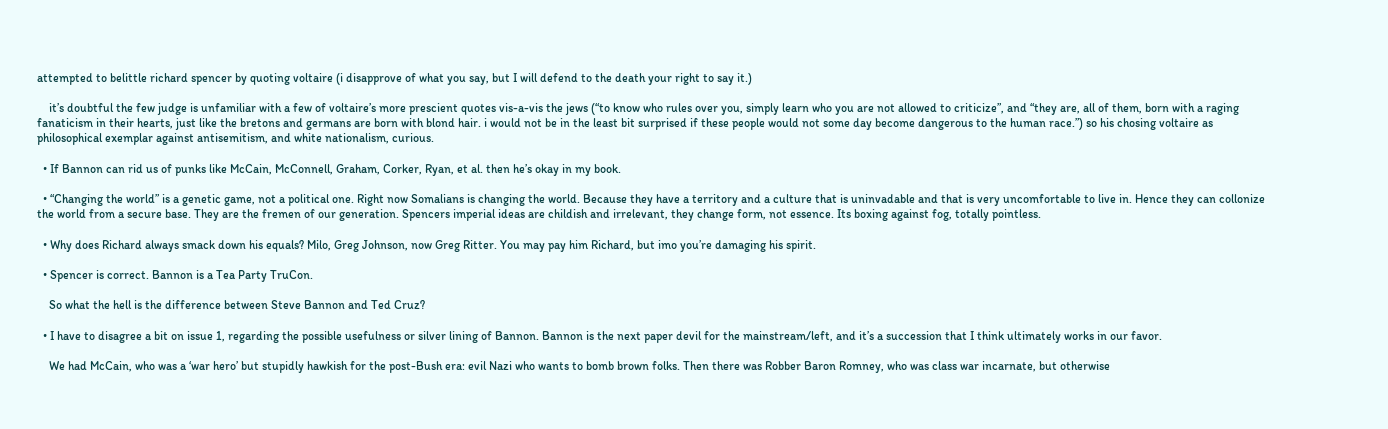attempted to belittle richard spencer by quoting voltaire (i disapprove of what you say, but I will defend to the death your right to say it.)

    it’s doubtful the few judge is unfamiliar with a few of voltaire’s more prescient quotes vis-a-vis the jews (“to know who rules over you, simply learn who you are not allowed to criticize”, and “they are, all of them, born with a raging fanaticism in their hearts, just like the bretons and germans are born with blond hair. i would not be in the least bit surprised if these people would not some day become dangerous to the human race.”) so his chosing voltaire as philosophical exemplar against antisemitism, and white nationalism, curious.

  • If Bannon can rid us of punks like McCain, McConnell, Graham, Corker, Ryan, et al. then he’s okay in my book.

  • “Changing the world” is a genetic game, not a political one. Right now Somalians is changing the world. Because they have a territory and a culture that is uninvadable and that is very uncomfortable to live in. Hence they can collonize the world from a secure base. They are the fremen of our generation. Spencers imperial ideas are childish and irrelevant, they change form, not essence. Its boxing against fog, totally pointless.

  • Why does Richard always smack down his equals? Milo, Greg Johnson, now Greg Ritter. You may pay him Richard, but imo you’re damaging his spirit.

  • Spencer is correct. Bannon is a Tea Party TruCon.

    So what the hell is the difference between Steve Bannon and Ted Cruz?

  • I have to disagree a bit on issue 1, regarding the possible usefulness or silver lining of Bannon. Bannon is the next paper devil for the mainstream/left, and it’s a succession that I think ultimately works in our favor.

    We had McCain, who was a ‘war hero’ but stupidly hawkish for the post-Bush era: evil Nazi who wants to bomb brown folks. Then there was Robber Baron Romney, who was class war incarnate, but otherwise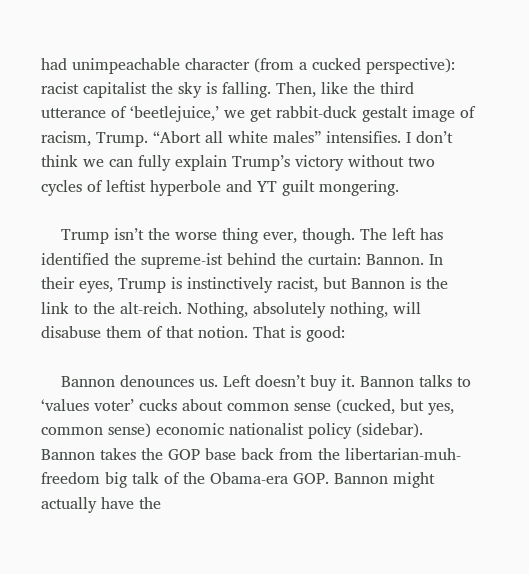had unimpeachable character (from a cucked perspective): racist capitalist the sky is falling. Then, like the third utterance of ‘beetlejuice,’ we get rabbit-duck gestalt image of racism, Trump. “Abort all white males” intensifies. I don’t think we can fully explain Trump’s victory without two cycles of leftist hyperbole and YT guilt mongering.

    Trump isn’t the worse thing ever, though. The left has identified the supreme-ist behind the curtain: Bannon. In their eyes, Trump is instinctively racist, but Bannon is the link to the alt-reich. Nothing, absolutely nothing, will disabuse them of that notion. That is good:

    Bannon denounces us. Left doesn’t buy it. Bannon talks to ‘values voter’ cucks about common sense (cucked, but yes, common sense) economic nationalist policy (sidebar). Bannon takes the GOP base back from the libertarian-muh-freedom big talk of the Obama-era GOP. Bannon might actually have the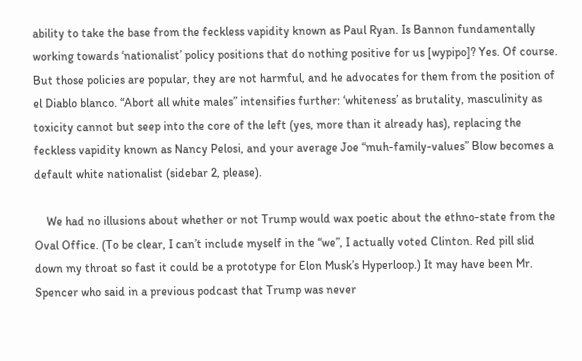ability to take the base from the feckless vapidity known as Paul Ryan. Is Bannon fundamentally working towards ‘nationalist’ policy positions that do nothing positive for us [wypipo]? Yes. Of course. But those policies are popular, they are not harmful, and he advocates for them from the position of el Diablo blanco. “Abort all white males” intensifies further: ‘whiteness’ as brutality, masculinity as toxicity cannot but seep into the core of the left (yes, more than it already has), replacing the feckless vapidity known as Nancy Pelosi, and your average Joe “muh-family-values” Blow becomes a default white nationalist (sidebar 2, please).

    We had no illusions about whether or not Trump would wax poetic about the ethno-state from the Oval Office. (To be clear, I can’t include myself in the “we”, I actually voted Clinton. Red pill slid down my throat so fast it could be a prototype for Elon Musk’s Hyperloop.) It may have been Mr. Spencer who said in a previous podcast that Trump was never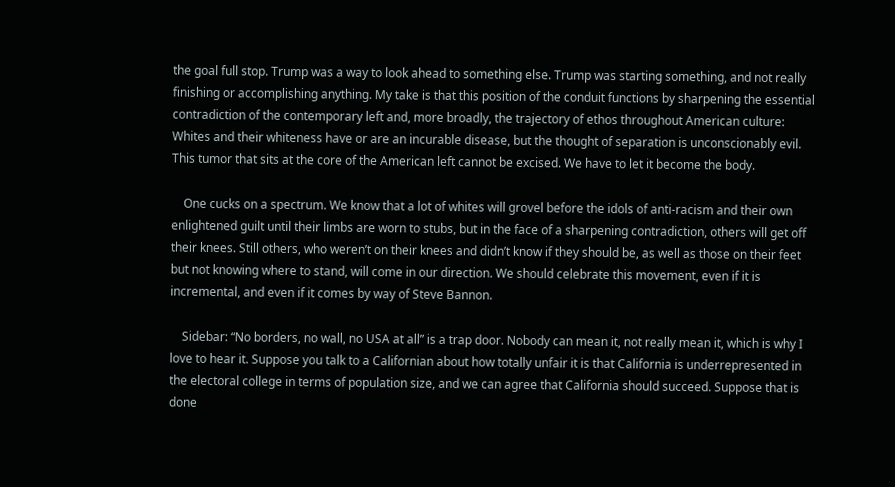the goal full stop. Trump was a way to look ahead to something else. Trump was starting something, and not really finishing or accomplishing anything. My take is that this position of the conduit functions by sharpening the essential contradiction of the contemporary left and, more broadly, the trajectory of ethos throughout American culture: Whites and their whiteness have or are an incurable disease, but the thought of separation is unconscionably evil. This tumor that sits at the core of the American left cannot be excised. We have to let it become the body.

    One cucks on a spectrum. We know that a lot of whites will grovel before the idols of anti-racism and their own enlightened guilt until their limbs are worn to stubs, but in the face of a sharpening contradiction, others will get off their knees. Still others, who weren’t on their knees and didn’t know if they should be, as well as those on their feet but not knowing where to stand, will come in our direction. We should celebrate this movement, even if it is incremental, and even if it comes by way of Steve Bannon.

    Sidebar: “No borders, no wall, no USA at all” is a trap door. Nobody can mean it, not really mean it, which is why I love to hear it. Suppose you talk to a Californian about how totally unfair it is that California is underrepresented in the electoral college in terms of population size, and we can agree that California should succeed. Suppose that is done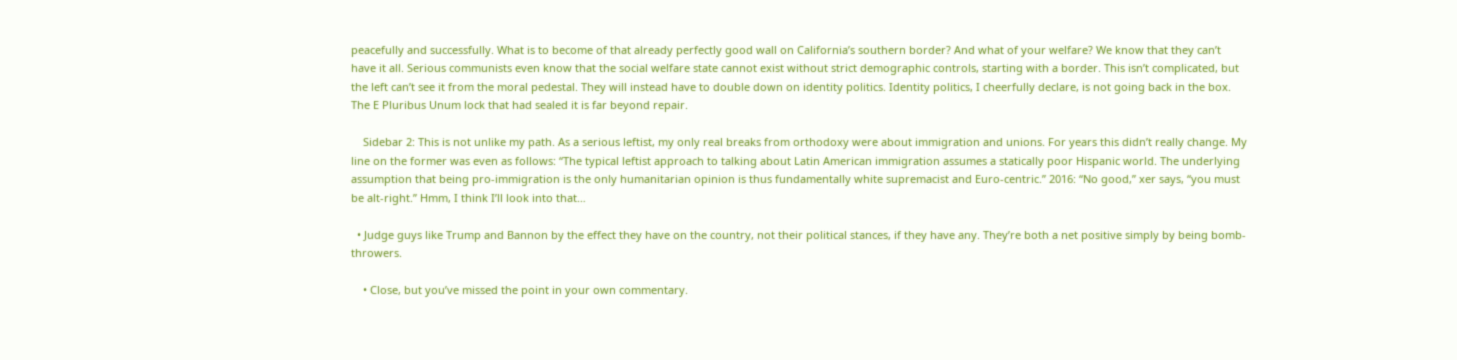peacefully and successfully. What is to become of that already perfectly good wall on California’s southern border? And what of your welfare? We know that they can’t have it all. Serious communists even know that the social welfare state cannot exist without strict demographic controls, starting with a border. This isn’t complicated, but the left can’t see it from the moral pedestal. They will instead have to double down on identity politics. Identity politics, I cheerfully declare, is not going back in the box. The E Pluribus Unum lock that had sealed it is far beyond repair.

    Sidebar 2: This is not unlike my path. As a serious leftist, my only real breaks from orthodoxy were about immigration and unions. For years this didn’t really change. My line on the former was even as follows: “The typical leftist approach to talking about Latin American immigration assumes a statically poor Hispanic world. The underlying assumption that being pro-immigration is the only humanitarian opinion is thus fundamentally white supremacist and Euro-centric.” 2016: “No good,” xer says, “you must be alt-right.” Hmm, I think I’ll look into that…

  • Judge guys like Trump and Bannon by the effect they have on the country, not their political stances, if they have any. They’re both a net positive simply by being bomb-throwers.

    • Close, but you’ve missed the point in your own commentary.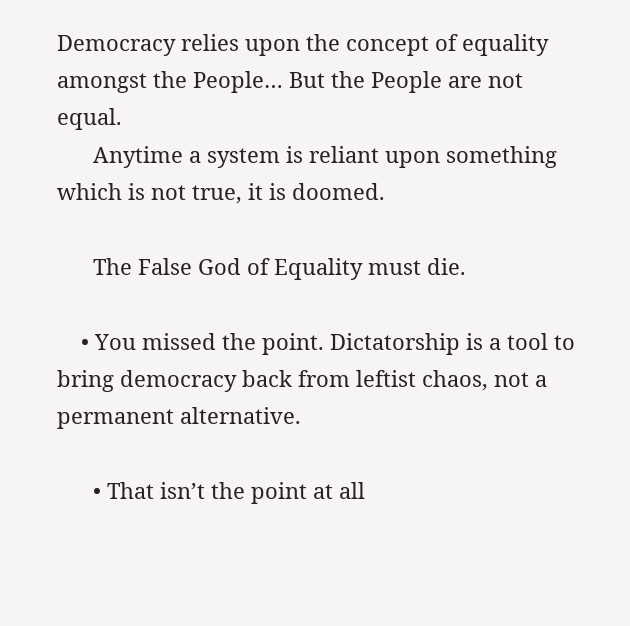Democracy relies upon the concept of equality amongst the People… But the People are not equal.
      Anytime a system is reliant upon something which is not true, it is doomed.

      The False God of Equality must die.

    • You missed the point. Dictatorship is a tool to bring democracy back from leftist chaos, not a permanent alternative.

      • That isn’t the point at all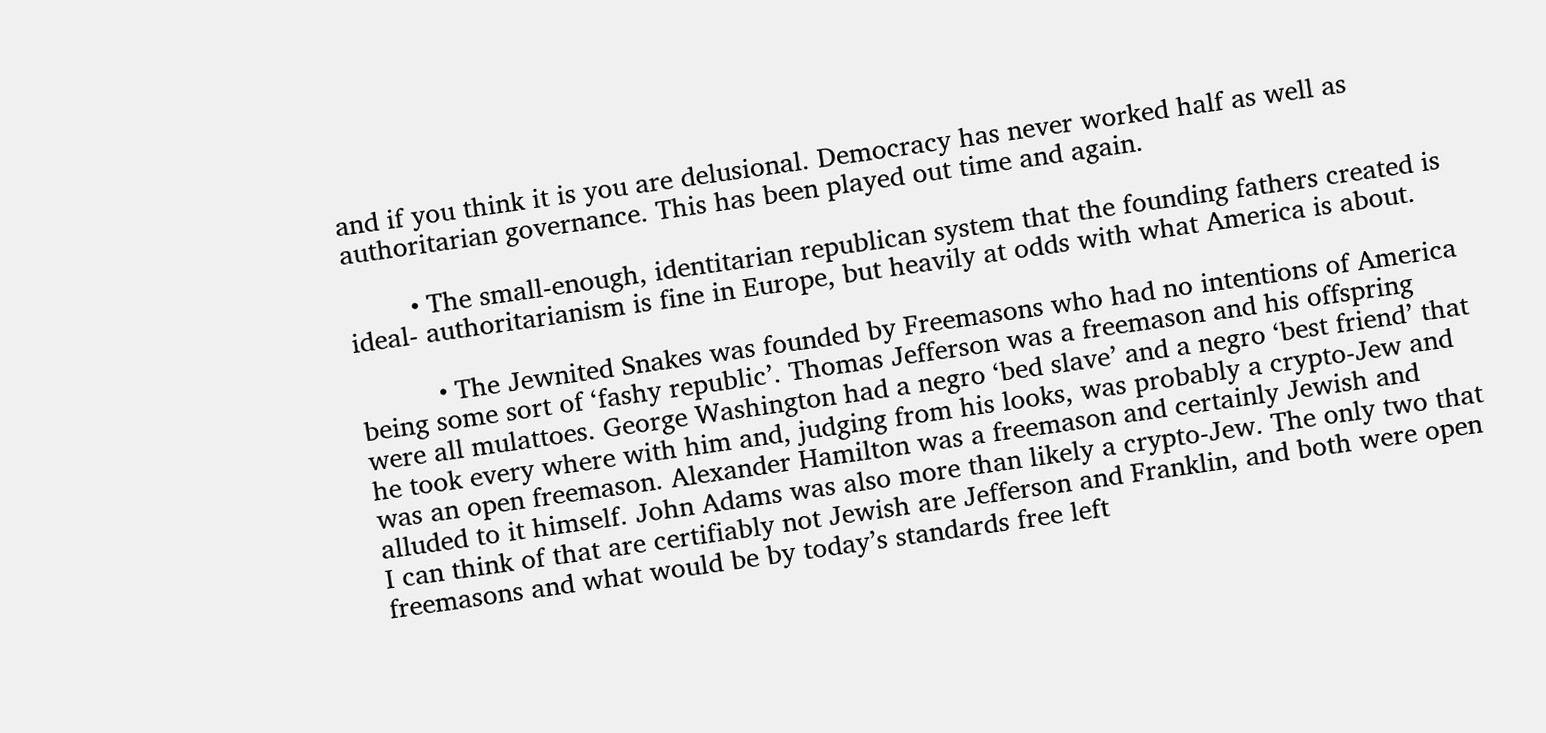and if you think it is you are delusional. Democracy has never worked half as well as authoritarian governance. This has been played out time and again.

        • The small-enough, identitarian republican system that the founding fathers created is ideal- authoritarianism is fine in Europe, but heavily at odds with what America is about.

          • The Jewnited Snakes was founded by Freemasons who had no intentions of America being some sort of ‘fashy republic’. Thomas Jefferson was a freemason and his offspring were all mulattoes. George Washington had a negro ‘bed slave’ and a negro ‘best friend’ that he took every where with him and, judging from his looks, was probably a crypto-Jew and was an open freemason. Alexander Hamilton was a freemason and certainly Jewish and alluded to it himself. John Adams was also more than likely a crypto-Jew. The only two that I can think of that are certifiably not Jewish are Jefferson and Franklin, and both were open freemasons and what would be by today’s standards free left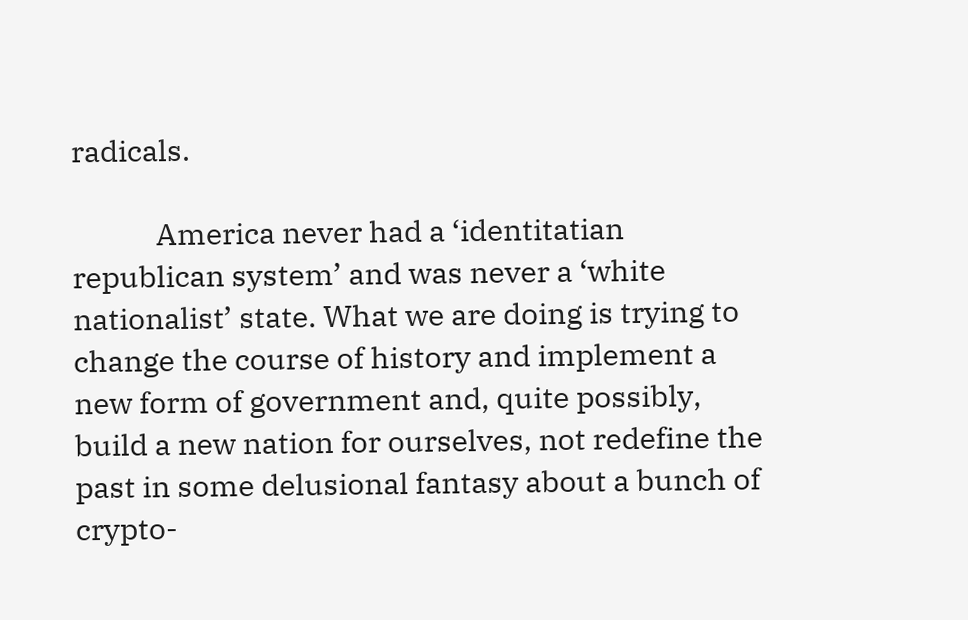radicals.

            America never had a ‘identitatian republican system’ and was never a ‘white nationalist’ state. What we are doing is trying to change the course of history and implement a new form of government and, quite possibly, build a new nation for ourselves, not redefine the past in some delusional fantasy about a bunch of crypto-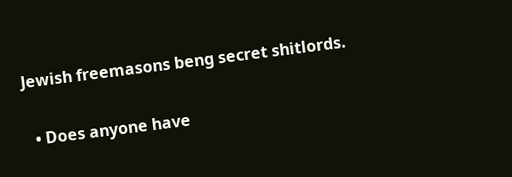Jewish freemasons beng secret shitlords.

  • Does anyone have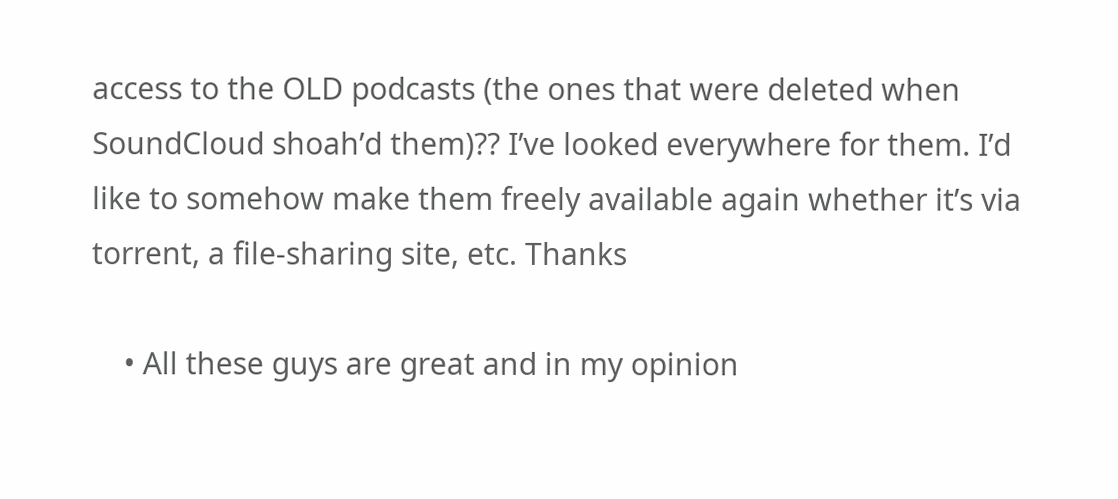access to the OLD podcasts (the ones that were deleted when SoundCloud shoah’d them)?? I’ve looked everywhere for them. I’d like to somehow make them freely available again whether it’s via torrent, a file-sharing site, etc. Thanks

    • All these guys are great and in my opinion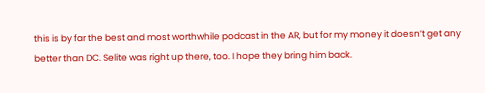this is by far the best and most worthwhile podcast in the AR, but for my money it doesn’t get any better than DC. Selite was right up there, too. I hope they bring him back.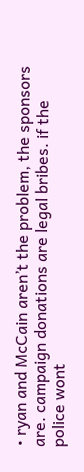• ryan and McCain aren’t the problem, the sponsors are. campaign donations are legal bribes. if the police wont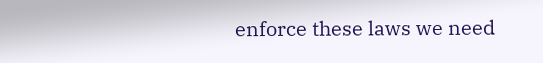enforce these laws we need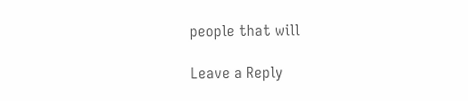people that will

Leave a Reply